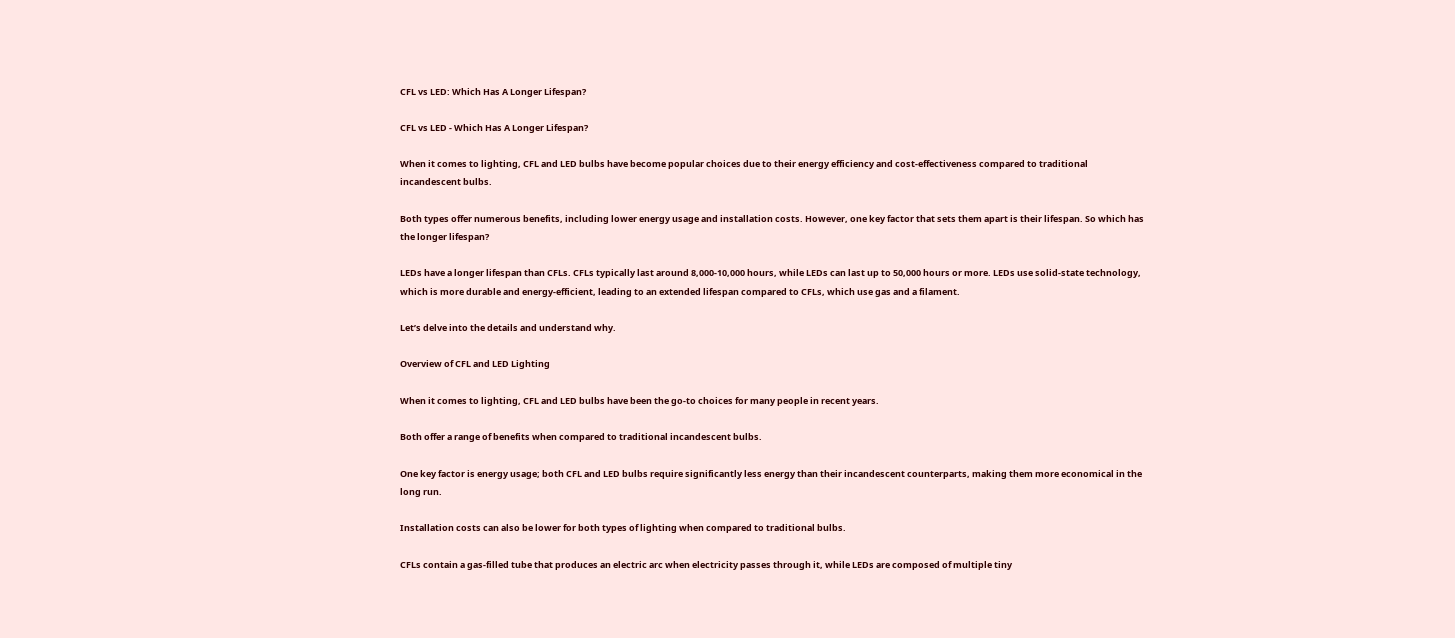CFL vs LED: Which Has A Longer Lifespan?

CFL vs LED - Which Has A Longer Lifespan?

When it comes to lighting, CFL and LED bulbs have become popular choices due to their energy efficiency and cost-effectiveness compared to traditional incandescent bulbs.

Both types offer numerous benefits, including lower energy usage and installation costs. However, one key factor that sets them apart is their lifespan. So which has the longer lifespan?

LEDs have a longer lifespan than CFLs. CFLs typically last around 8,000-10,000 hours, while LEDs can last up to 50,000 hours or more. LEDs use solid-state technology, which is more durable and energy-efficient, leading to an extended lifespan compared to CFLs, which use gas and a filament.

Let’s delve into the details and understand why.

Overview of CFL and LED Lighting

When it comes to lighting, CFL and LED bulbs have been the go-to choices for many people in recent years.

Both offer a range of benefits when compared to traditional incandescent bulbs.

One key factor is energy usage; both CFL and LED bulbs require significantly less energy than their incandescent counterparts, making them more economical in the long run.

Installation costs can also be lower for both types of lighting when compared to traditional bulbs.

CFLs contain a gas-filled tube that produces an electric arc when electricity passes through it, while LEDs are composed of multiple tiny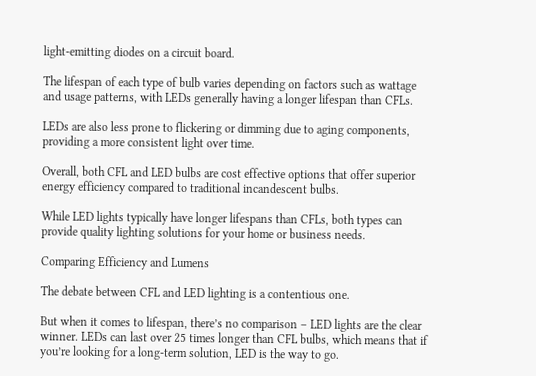light-emitting diodes on a circuit board.

The lifespan of each type of bulb varies depending on factors such as wattage and usage patterns, with LEDs generally having a longer lifespan than CFLs.

LEDs are also less prone to flickering or dimming due to aging components, providing a more consistent light over time.

Overall, both CFL and LED bulbs are cost effective options that offer superior energy efficiency compared to traditional incandescent bulbs.

While LED lights typically have longer lifespans than CFLs, both types can provide quality lighting solutions for your home or business needs.

Comparing Efficiency and Lumens

The debate between CFL and LED lighting is a contentious one.

But when it comes to lifespan, there’s no comparison – LED lights are the clear winner. LEDs can last over 25 times longer than CFL bulbs, which means that if you’re looking for a long-term solution, LED is the way to go.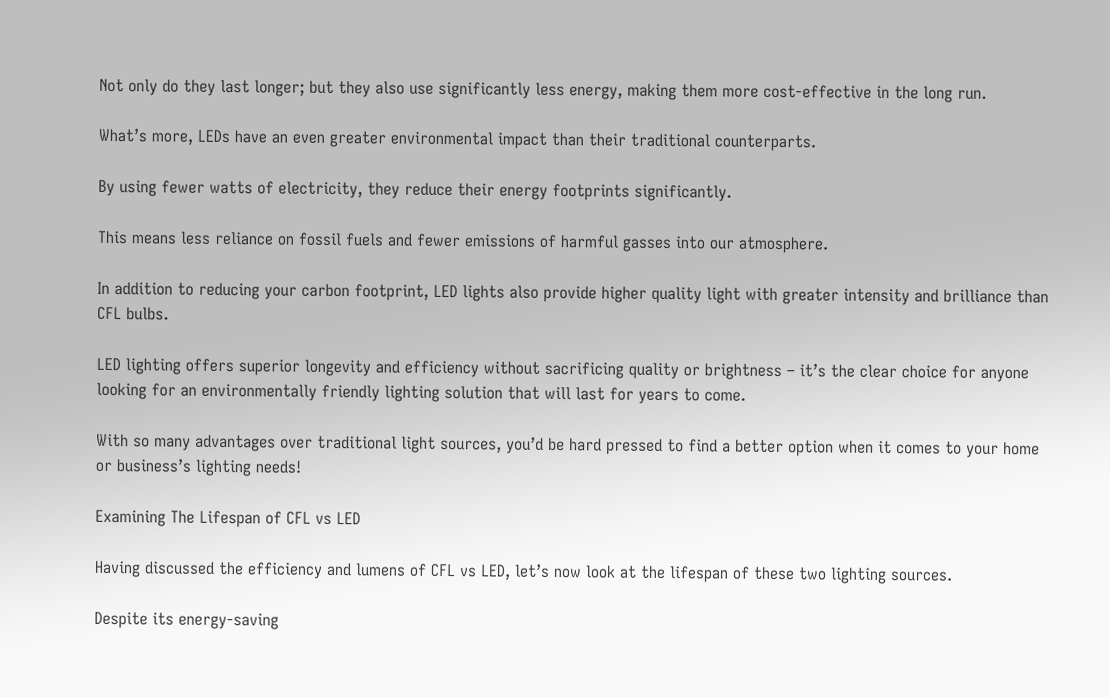Not only do they last longer; but they also use significantly less energy, making them more cost-effective in the long run.

What’s more, LEDs have an even greater environmental impact than their traditional counterparts.

By using fewer watts of electricity, they reduce their energy footprints significantly.

This means less reliance on fossil fuels and fewer emissions of harmful gasses into our atmosphere.

In addition to reducing your carbon footprint, LED lights also provide higher quality light with greater intensity and brilliance than CFL bulbs.

LED lighting offers superior longevity and efficiency without sacrificing quality or brightness – it’s the clear choice for anyone looking for an environmentally friendly lighting solution that will last for years to come.

With so many advantages over traditional light sources, you’d be hard pressed to find a better option when it comes to your home or business’s lighting needs!

Examining The Lifespan of CFL vs LED

Having discussed the efficiency and lumens of CFL vs LED, let’s now look at the lifespan of these two lighting sources.

Despite its energy-saving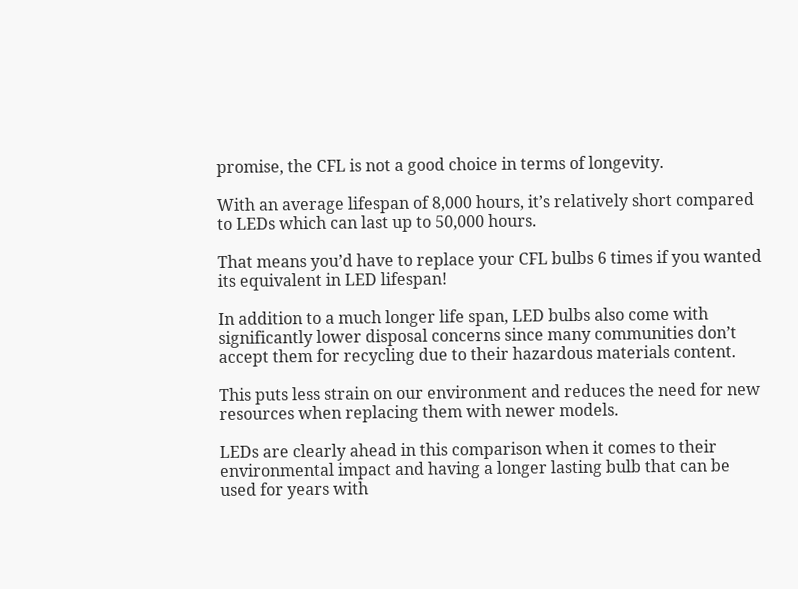promise, the CFL is not a good choice in terms of longevity.

With an average lifespan of 8,000 hours, it’s relatively short compared to LEDs which can last up to 50,000 hours.

That means you’d have to replace your CFL bulbs 6 times if you wanted its equivalent in LED lifespan!

In addition to a much longer life span, LED bulbs also come with significantly lower disposal concerns since many communities don’t accept them for recycling due to their hazardous materials content.

This puts less strain on our environment and reduces the need for new resources when replacing them with newer models.

LEDs are clearly ahead in this comparison when it comes to their environmental impact and having a longer lasting bulb that can be used for years with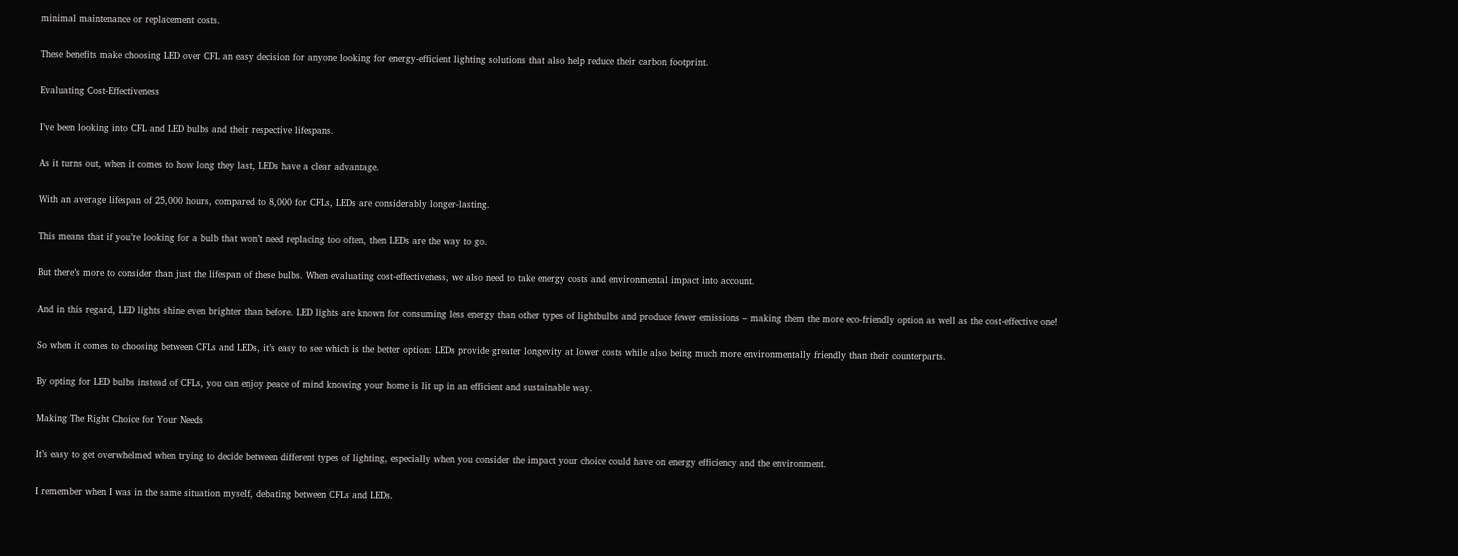minimal maintenance or replacement costs.

These benefits make choosing LED over CFL an easy decision for anyone looking for energy-efficient lighting solutions that also help reduce their carbon footprint.

Evaluating Cost-Effectiveness

I’ve been looking into CFL and LED bulbs and their respective lifespans.

As it turns out, when it comes to how long they last, LEDs have a clear advantage.

With an average lifespan of 25,000 hours, compared to 8,000 for CFLs, LEDs are considerably longer-lasting.

This means that if you’re looking for a bulb that won’t need replacing too often, then LEDs are the way to go.

But there’s more to consider than just the lifespan of these bulbs. When evaluating cost-effectiveness, we also need to take energy costs and environmental impact into account.

And in this regard, LED lights shine even brighter than before. LED lights are known for consuming less energy than other types of lightbulbs and produce fewer emissions – making them the more eco-friendly option as well as the cost-effective one!

So when it comes to choosing between CFLs and LEDs, it’s easy to see which is the better option: LEDs provide greater longevity at lower costs while also being much more environmentally friendly than their counterparts.

By opting for LED bulbs instead of CFLs, you can enjoy peace of mind knowing your home is lit up in an efficient and sustainable way.

Making The Right Choice for Your Needs

It’s easy to get overwhelmed when trying to decide between different types of lighting, especially when you consider the impact your choice could have on energy efficiency and the environment.

I remember when I was in the same situation myself, debating between CFLs and LEDs.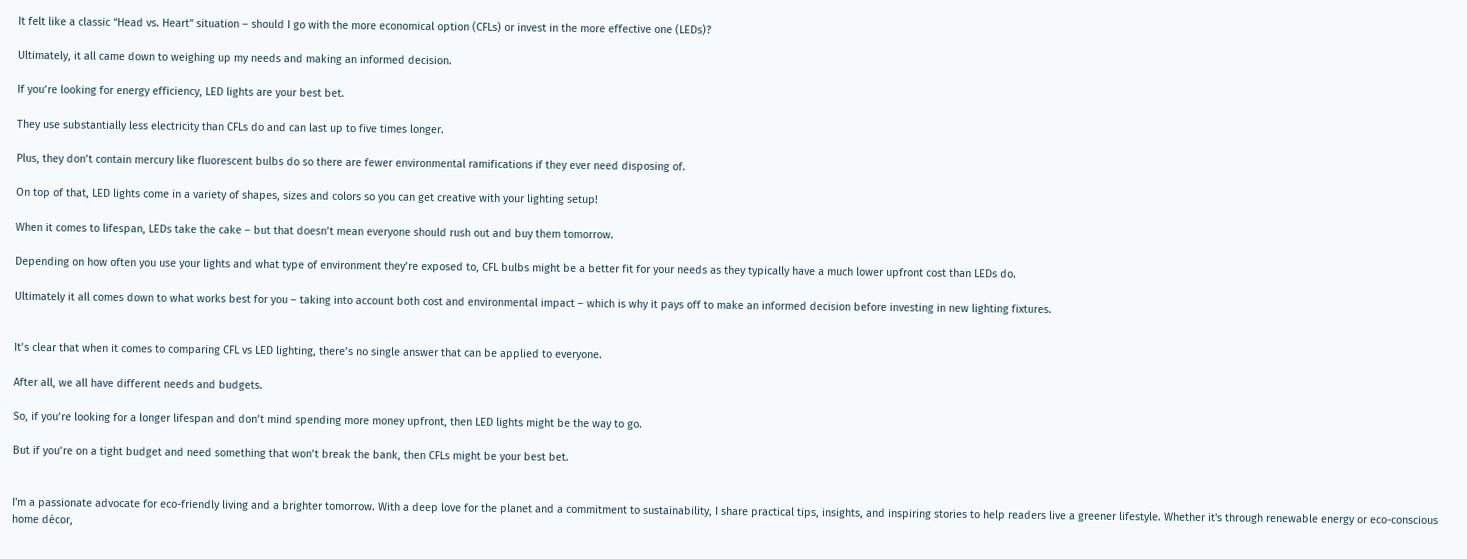It felt like a classic “Head vs. Heart” situation – should I go with the more economical option (CFLs) or invest in the more effective one (LEDs)?

Ultimately, it all came down to weighing up my needs and making an informed decision.

If you’re looking for energy efficiency, LED lights are your best bet.

They use substantially less electricity than CFLs do and can last up to five times longer.

Plus, they don’t contain mercury like fluorescent bulbs do so there are fewer environmental ramifications if they ever need disposing of.

On top of that, LED lights come in a variety of shapes, sizes and colors so you can get creative with your lighting setup!

When it comes to lifespan, LEDs take the cake – but that doesn’t mean everyone should rush out and buy them tomorrow.

Depending on how often you use your lights and what type of environment they’re exposed to, CFL bulbs might be a better fit for your needs as they typically have a much lower upfront cost than LEDs do.

Ultimately it all comes down to what works best for you – taking into account both cost and environmental impact – which is why it pays off to make an informed decision before investing in new lighting fixtures.


It’s clear that when it comes to comparing CFL vs LED lighting, there’s no single answer that can be applied to everyone.

After all, we all have different needs and budgets.

So, if you’re looking for a longer lifespan and don’t mind spending more money upfront, then LED lights might be the way to go.

But if you’re on a tight budget and need something that won’t break the bank, then CFLs might be your best bet.


I'm a passionate advocate for eco-friendly living and a brighter tomorrow. With a deep love for the planet and a commitment to sustainability, I share practical tips, insights, and inspiring stories to help readers live a greener lifestyle. Whether it's through renewable energy or eco-conscious home décor,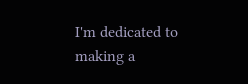I'm dedicated to making a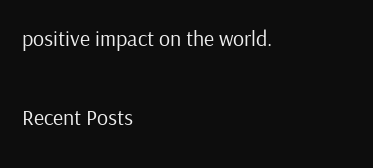positive impact on the world.

Recent Posts